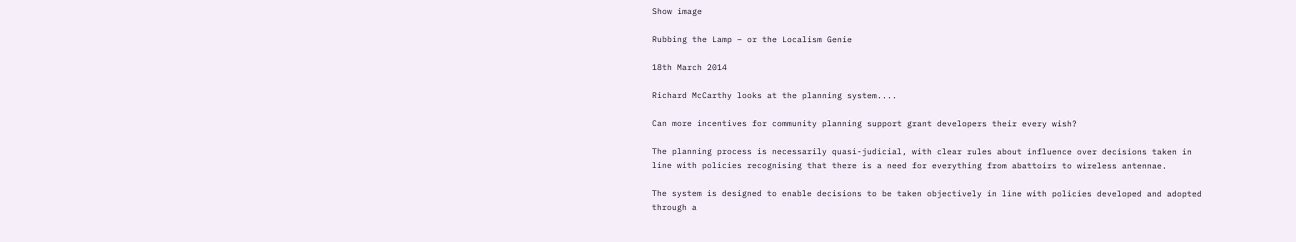Show image

Rubbing the Lamp – or the Localism Genie

18th March 2014

Richard McCarthy looks at the planning system....

Can more incentives for community planning support grant developers their every wish?

The planning process is necessarily quasi-judicial, with clear rules about influence over decisions taken in line with policies recognising that there is a need for everything from abattoirs to wireless antennae.

The system is designed to enable decisions to be taken objectively in line with policies developed and adopted through a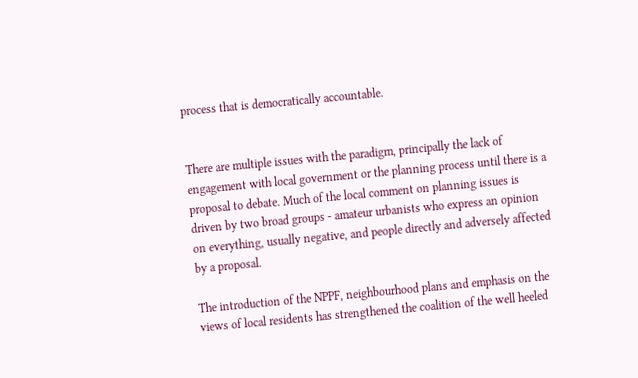process that is democratically accountable.


There are multiple issues with the paradigm, principally the lack of engagement with local government or the planning process until there is a proposal to debate. Much of the local comment on planning issues is driven by two broad groups - amateur urbanists who express an opinion on everything, usually negative, and people directly and adversely affected by a proposal.

The introduction of the NPPF, neighbourhood plans and emphasis on the views of local residents has strengthened the coalition of the well heeled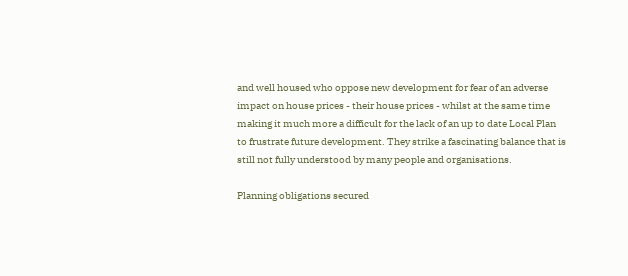and well housed who oppose new development for fear of an adverse impact on house prices - their house prices - whilst at the same time making it much more a difficult for the lack of an up to date Local Plan to frustrate future development. They strike a fascinating balance that is still not fully understood by many people and organisations.

Planning obligations secured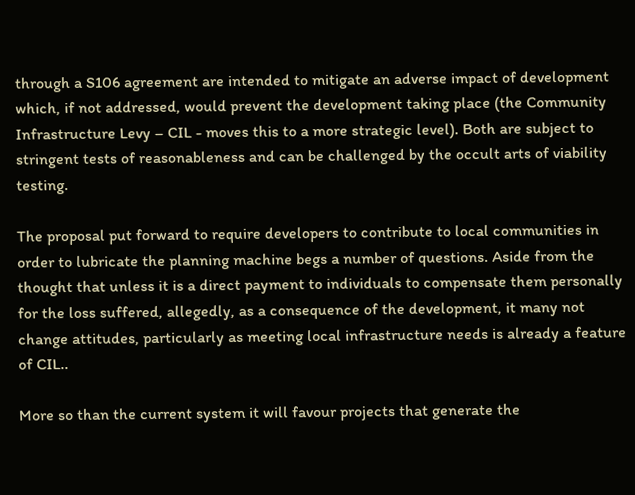through a S106 agreement are intended to mitigate an adverse impact of development which, if not addressed, would prevent the development taking place (the Community Infrastructure Levy – CIL - moves this to a more strategic level). Both are subject to stringent tests of reasonableness and can be challenged by the occult arts of viability testing.

The proposal put forward to require developers to contribute to local communities in order to lubricate the planning machine begs a number of questions. Aside from the thought that unless it is a direct payment to individuals to compensate them personally for the loss suffered, allegedly, as a consequence of the development, it many not change attitudes, particularly as meeting local infrastructure needs is already a feature of CIL..

More so than the current system it will favour projects that generate the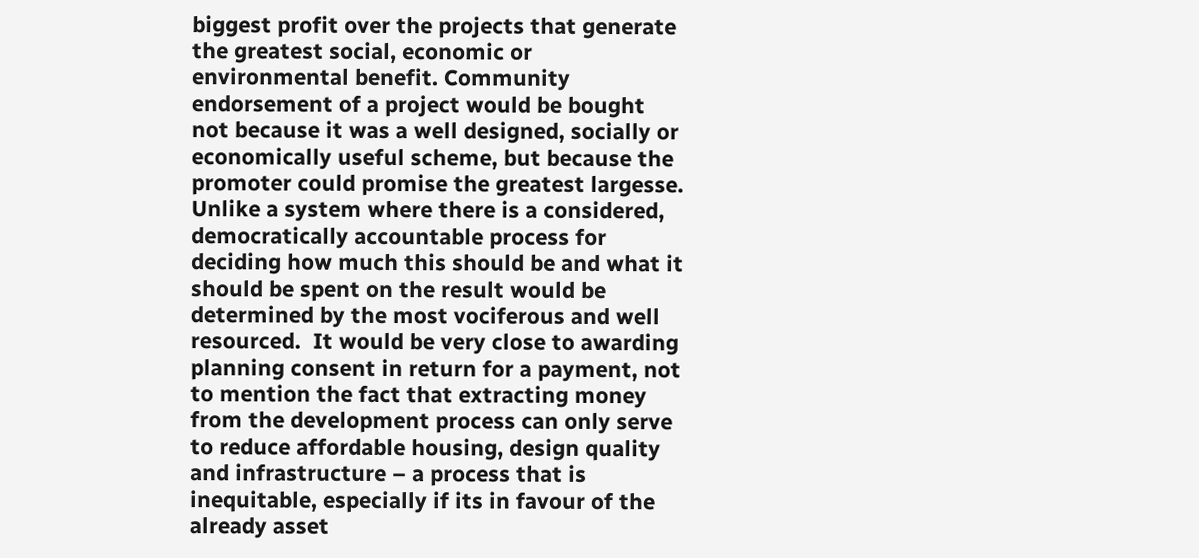biggest profit over the projects that generate the greatest social, economic or environmental benefit. Community endorsement of a project would be bought not because it was a well designed, socially or economically useful scheme, but because the promoter could promise the greatest largesse. Unlike a system where there is a considered, democratically accountable process for deciding how much this should be and what it should be spent on the result would be determined by the most vociferous and well resourced.  It would be very close to awarding planning consent in return for a payment, not to mention the fact that extracting money from the development process can only serve to reduce affordable housing, design quality and infrastructure – a process that is inequitable, especially if its in favour of the already asset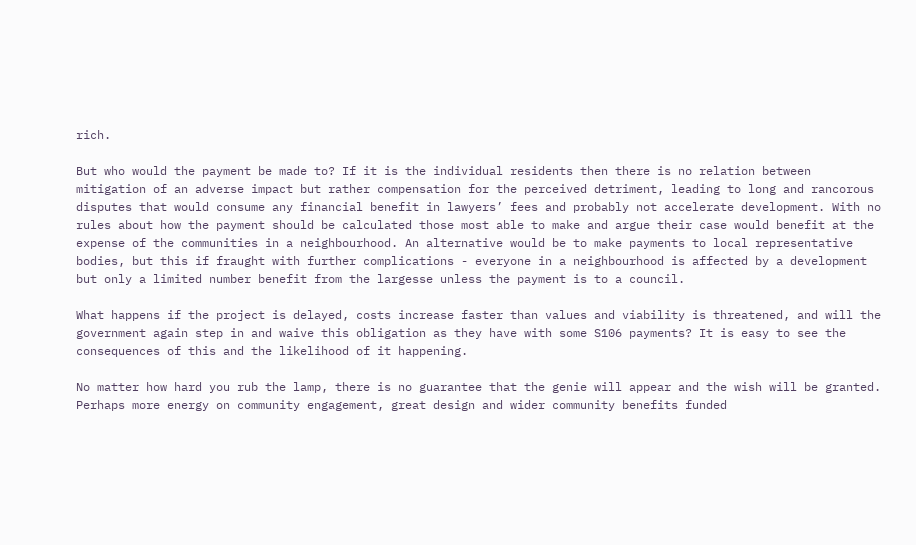rich.

But who would the payment be made to? If it is the individual residents then there is no relation between mitigation of an adverse impact but rather compensation for the perceived detriment, leading to long and rancorous disputes that would consume any financial benefit in lawyers’ fees and probably not accelerate development. With no rules about how the payment should be calculated those most able to make and argue their case would benefit at the expense of the communities in a neighbourhood. An alternative would be to make payments to local representative bodies, but this if fraught with further complications - everyone in a neighbourhood is affected by a development but only a limited number benefit from the largesse unless the payment is to a council.

What happens if the project is delayed, costs increase faster than values and viability is threatened, and will the government again step in and waive this obligation as they have with some S106 payments? It is easy to see the consequences of this and the likelihood of it happening.

No matter how hard you rub the lamp, there is no guarantee that the genie will appear and the wish will be granted. Perhaps more energy on community engagement, great design and wider community benefits funded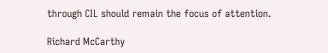through CIL should remain the focus of attention.

Richard McCarthy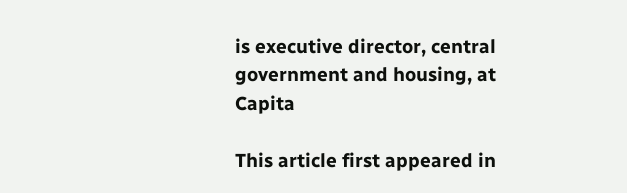is executive director, central government and housing, at Capita

This article first appeared in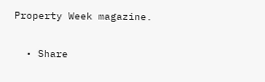Property Week magazine.

  • Share